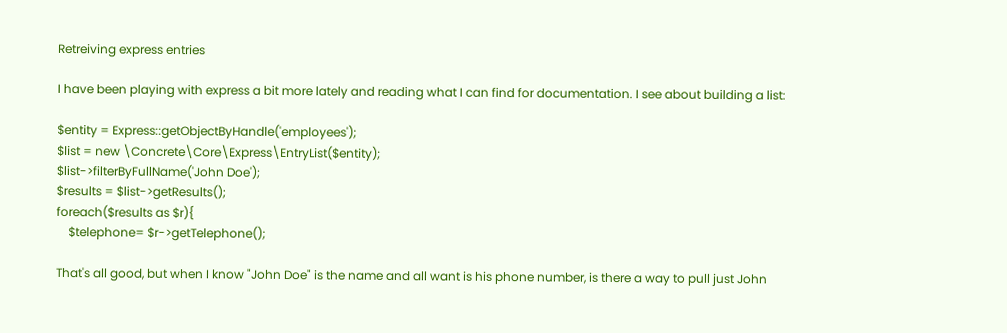Retreiving express entries

I have been playing with express a bit more lately and reading what I can find for documentation. I see about building a list:

$entity = Express::getObjectByHandle('employees');
$list = new \Concrete\Core\Express\EntryList($entity);
$list->filterByFullName('John Doe');
$results = $list->getResults();
foreach($results as $r){
    $telephone= $r->getTelephone();

That's all good, but when I know "John Doe" is the name and all want is his phone number, is there a way to pull just John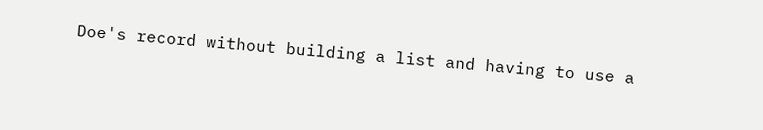Doe's record without building a list and having to use a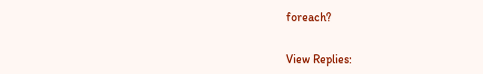foreach?


View Replies: